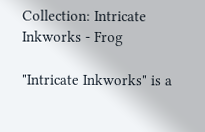Collection: Intricate Inkworks - Frog

"Intricate Inkworks" is a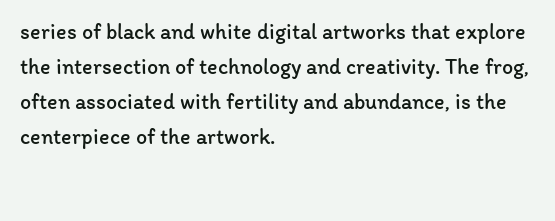series of black and white digital artworks that explore the intersection of technology and creativity. The frog, often associated with fertility and abundance, is the centerpiece of the artwork.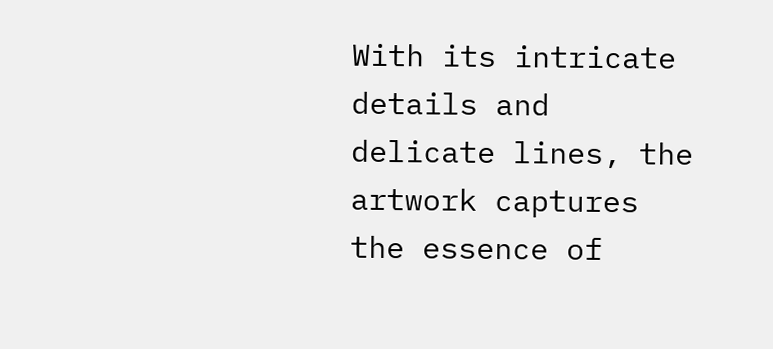With its intricate details and delicate lines, the artwork captures the essence of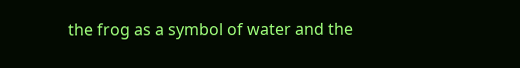the frog as a symbol of water and the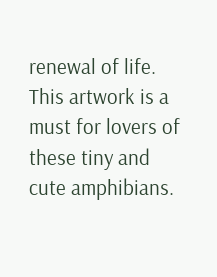renewal of life. This artwork is a must for lovers of these tiny and cute amphibians.